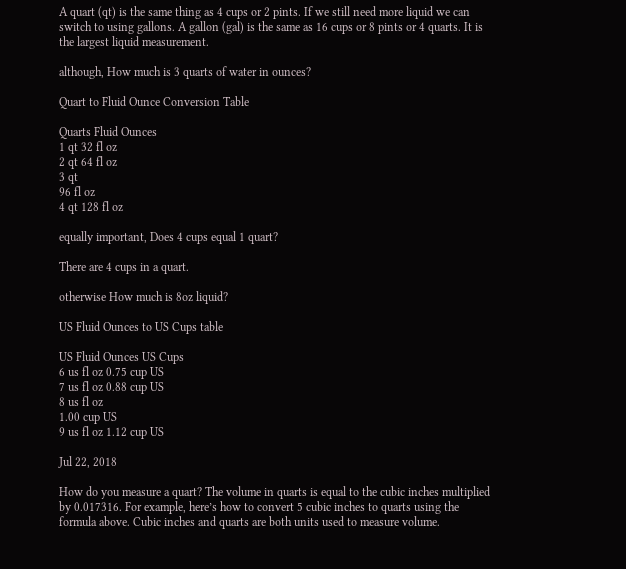A quart (qt) is the same thing as 4 cups or 2 pints. If we still need more liquid we can switch to using gallons. A gallon (gal) is the same as 16 cups or 8 pints or 4 quarts. It is the largest liquid measurement.

although, How much is 3 quarts of water in ounces?

Quart to Fluid Ounce Conversion Table

Quarts Fluid Ounces
1 qt 32 fl oz
2 qt 64 fl oz
3 qt
96 fl oz
4 qt 128 fl oz

equally important, Does 4 cups equal 1 quart?

There are 4 cups in a quart.

otherwise How much is 8oz liquid?

US Fluid Ounces to US Cups table

US Fluid Ounces US Cups
6 us fl oz 0.75 cup US
7 us fl oz 0.88 cup US
8 us fl oz
1.00 cup US
9 us fl oz 1.12 cup US

Jul 22, 2018

How do you measure a quart? The volume in quarts is equal to the cubic inches multiplied by 0.017316. For example, here’s how to convert 5 cubic inches to quarts using the formula above. Cubic inches and quarts are both units used to measure volume.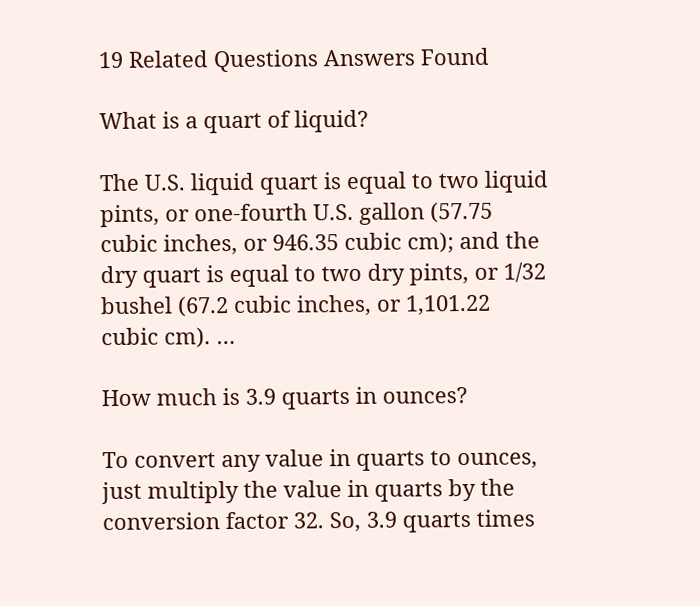19 Related Questions Answers Found

What is a quart of liquid?

The U.S. liquid quart is equal to two liquid pints, or one-fourth U.S. gallon (57.75 cubic inches, or 946.35 cubic cm); and the dry quart is equal to two dry pints, or 1/32 bushel (67.2 cubic inches, or 1,101.22 cubic cm). …

How much is 3.9 quarts in ounces?

To convert any value in quarts to ounces, just multiply the value in quarts by the conversion factor 32. So, 3.9 quarts times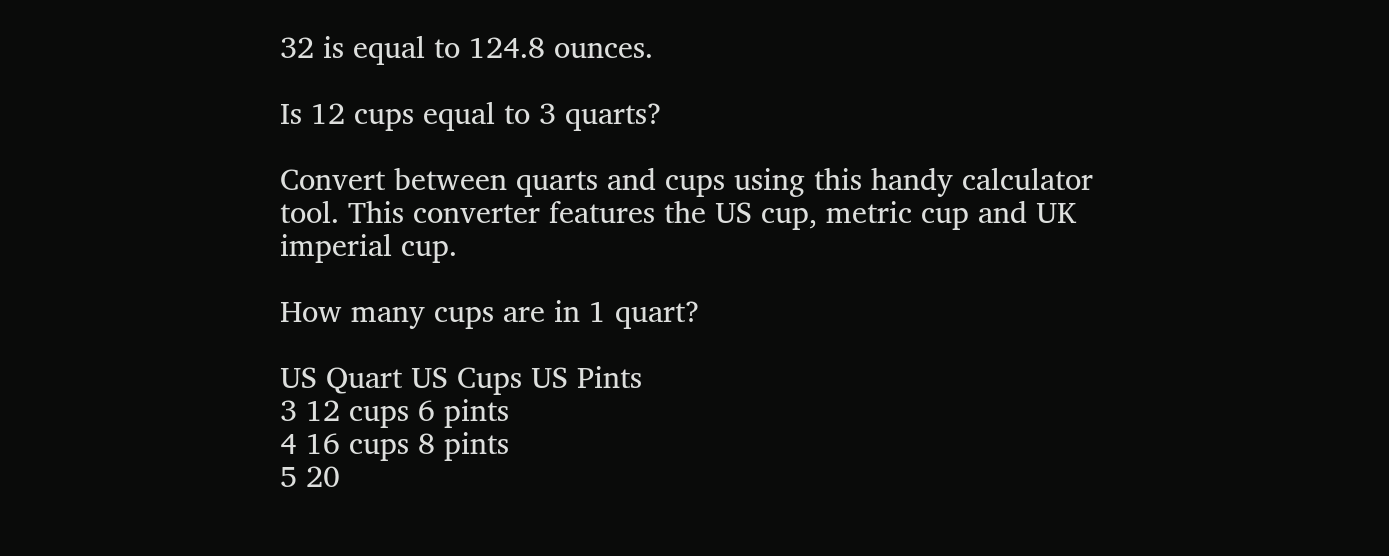32 is equal to 124.8 ounces.

Is 12 cups equal to 3 quarts?

Convert between quarts and cups using this handy calculator tool. This converter features the US cup, metric cup and UK imperial cup.

How many cups are in 1 quart?

US Quart US Cups US Pints
3 12 cups 6 pints
4 16 cups 8 pints
5 20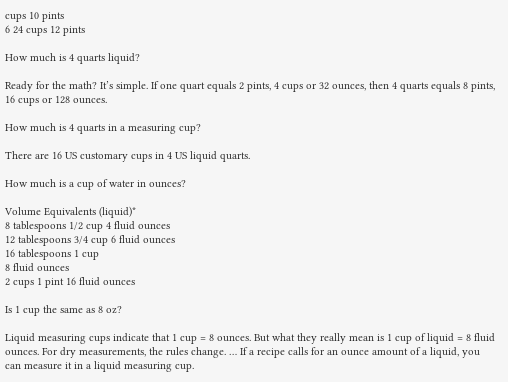cups 10 pints
6 24 cups 12 pints

How much is 4 quarts liquid?

Ready for the math? It’s simple. If one quart equals 2 pints, 4 cups or 32 ounces, then 4 quarts equals 8 pints, 16 cups or 128 ounces.

How much is 4 quarts in a measuring cup?

There are 16 US customary cups in 4 US liquid quarts.

How much is a cup of water in ounces?

Volume Equivalents (liquid)*
8 tablespoons 1/2 cup 4 fluid ounces
12 tablespoons 3/4 cup 6 fluid ounces
16 tablespoons 1 cup
8 fluid ounces
2 cups 1 pint 16 fluid ounces

Is 1 cup the same as 8 oz?

Liquid measuring cups indicate that 1 cup = 8 ounces. But what they really mean is 1 cup of liquid = 8 fluid ounces. For dry measurements, the rules change. … If a recipe calls for an ounce amount of a liquid, you can measure it in a liquid measuring cup.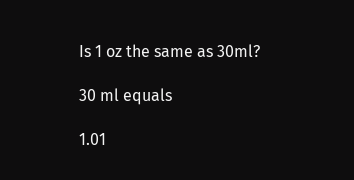Is 1 oz the same as 30ml?

30 ml equals

1.01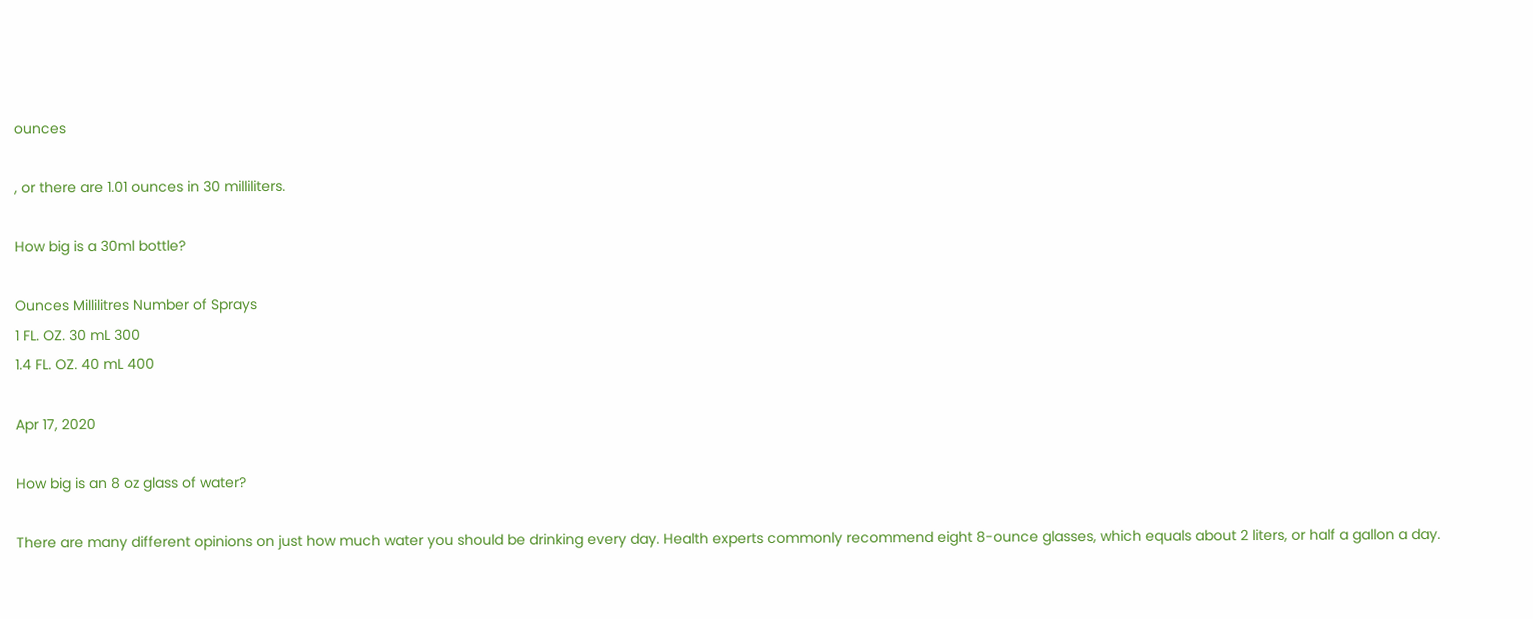ounces

, or there are 1.01 ounces in 30 milliliters.

How big is a 30ml bottle?

Ounces Millilitres Number of Sprays
1 FL. OZ. 30 mL 300
1.4 FL. OZ. 40 mL 400

Apr 17, 2020

How big is an 8 oz glass of water?

There are many different opinions on just how much water you should be drinking every day. Health experts commonly recommend eight 8-ounce glasses, which equals about 2 liters, or half a gallon a day.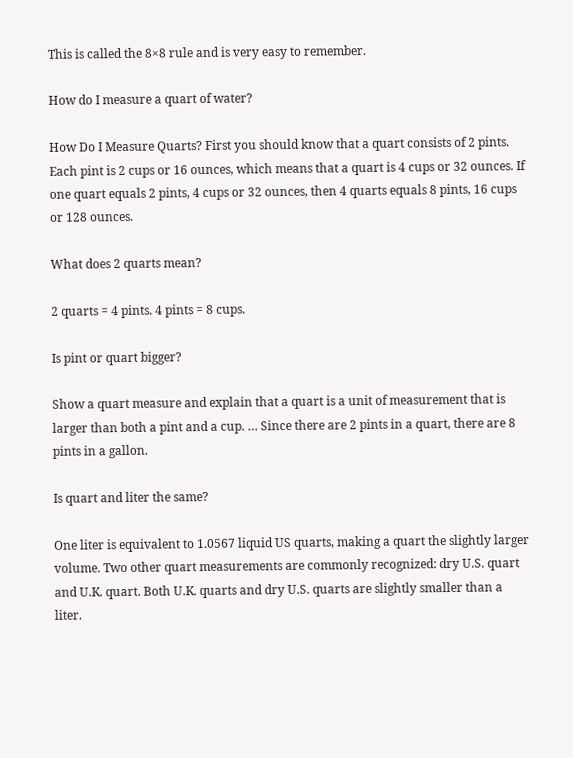This is called the 8×8 rule and is very easy to remember.

How do I measure a quart of water?

How Do I Measure Quarts? First you should know that a quart consists of 2 pints. Each pint is 2 cups or 16 ounces, which means that a quart is 4 cups or 32 ounces. If one quart equals 2 pints, 4 cups or 32 ounces, then 4 quarts equals 8 pints, 16 cups or 128 ounces.

What does 2 quarts mean?

2 quarts = 4 pints. 4 pints = 8 cups.

Is pint or quart bigger?

Show a quart measure and explain that a quart is a unit of measurement that is larger than both a pint and a cup. … Since there are 2 pints in a quart, there are 8 pints in a gallon.

Is quart and liter the same?

One liter is equivalent to 1.0567 liquid US quarts, making a quart the slightly larger volume. Two other quart measurements are commonly recognized: dry U.S. quart and U.K. quart. Both U.K. quarts and dry U.S. quarts are slightly smaller than a liter.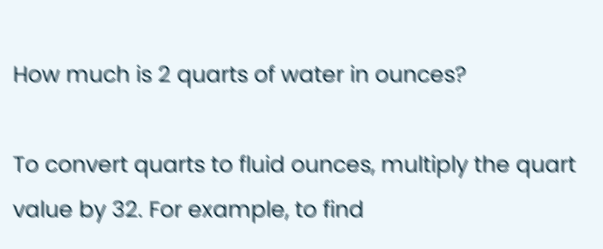How much is 2 quarts of water in ounces?

To convert quarts to fluid ounces, multiply the quart value by 32. For example, to find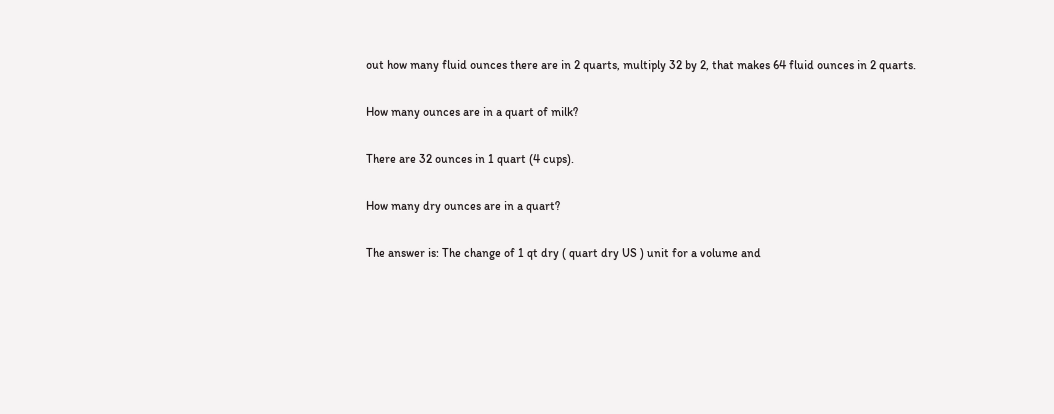out how many fluid ounces there are in 2 quarts, multiply 32 by 2, that makes 64 fluid ounces in 2 quarts.

How many ounces are in a quart of milk?

There are 32 ounces in 1 quart (4 cups).

How many dry ounces are in a quart?

The answer is: The change of 1 qt dry ( quart dry US ) unit for a volume and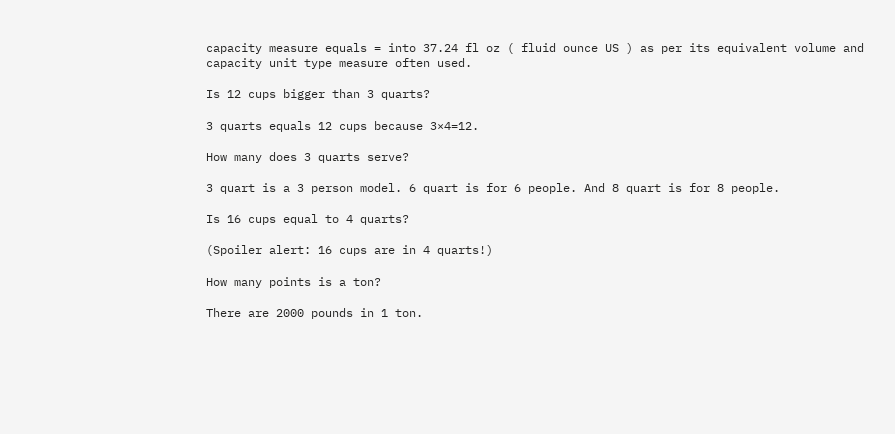capacity measure equals = into 37.24 fl oz ( fluid ounce US ) as per its equivalent volume and capacity unit type measure often used.

Is 12 cups bigger than 3 quarts?

3 quarts equals 12 cups because 3×4=12.

How many does 3 quarts serve?

3 quart is a 3 person model. 6 quart is for 6 people. And 8 quart is for 8 people.

Is 16 cups equal to 4 quarts?

(Spoiler alert: 16 cups are in 4 quarts!)

How many points is a ton?

There are 2000 pounds in 1 ton.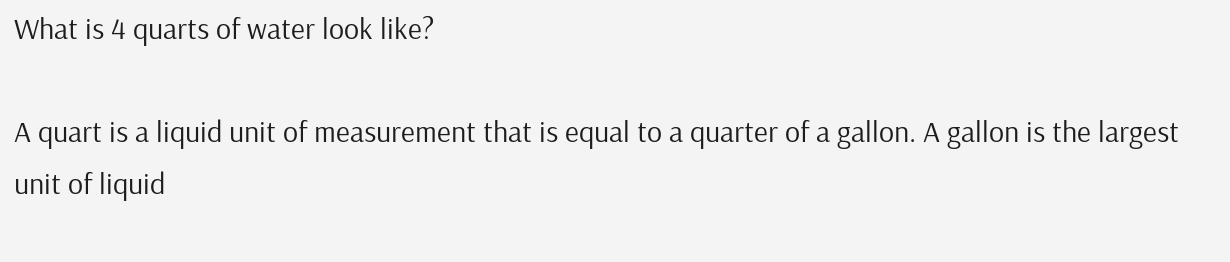What is 4 quarts of water look like?

A quart is a liquid unit of measurement that is equal to a quarter of a gallon. A gallon is the largest unit of liquid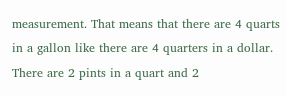measurement. That means that there are 4 quarts in a gallon like there are 4 quarters in a dollar. There are 2 pints in a quart and 2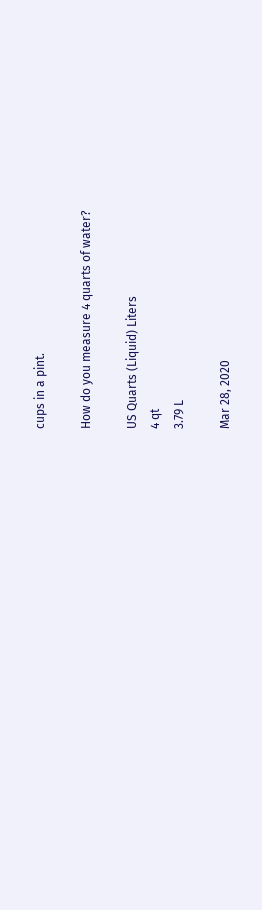cups in a pint.

How do you measure 4 quarts of water?

US Quarts (Liquid) Liters
4 qt
3.79 L

Mar 28, 2020